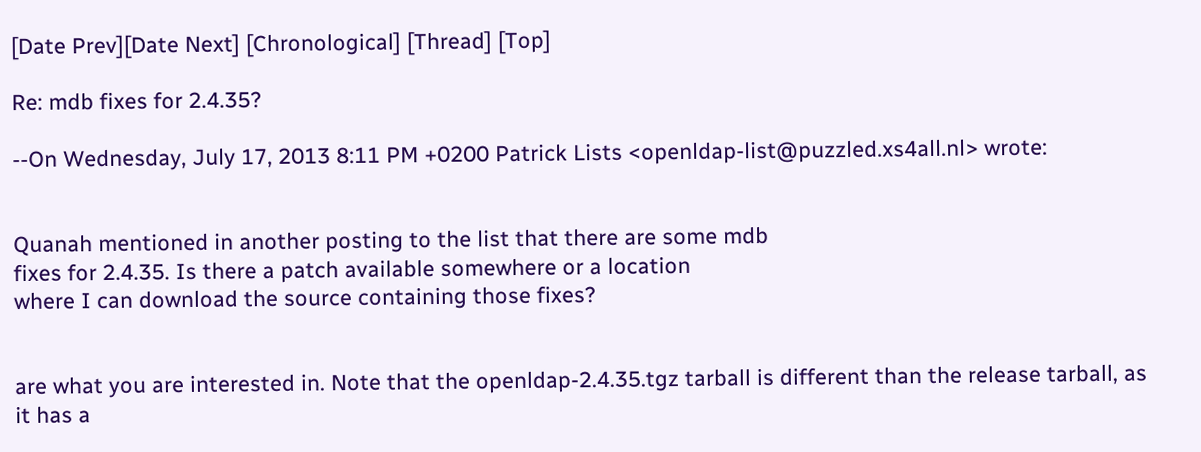[Date Prev][Date Next] [Chronological] [Thread] [Top]

Re: mdb fixes for 2.4.35?

--On Wednesday, July 17, 2013 8:11 PM +0200 Patrick Lists <openldap-list@puzzled.xs4all.nl> wrote:


Quanah mentioned in another posting to the list that there are some mdb
fixes for 2.4.35. Is there a patch available somewhere or a location
where I can download the source containing those fixes?


are what you are interested in. Note that the openldap-2.4.35.tgz tarball is different than the release tarball, as it has a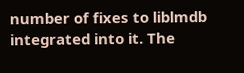number of fixes to liblmdb integrated into it. The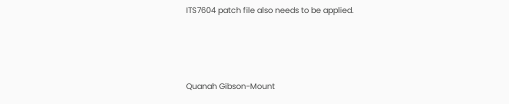ITS7604 patch file also needs to be applied.



Quanah Gibson-Mount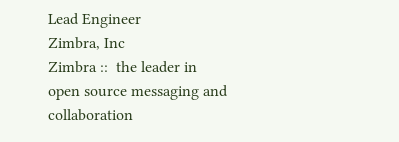Lead Engineer
Zimbra, Inc
Zimbra ::  the leader in open source messaging and collaboration